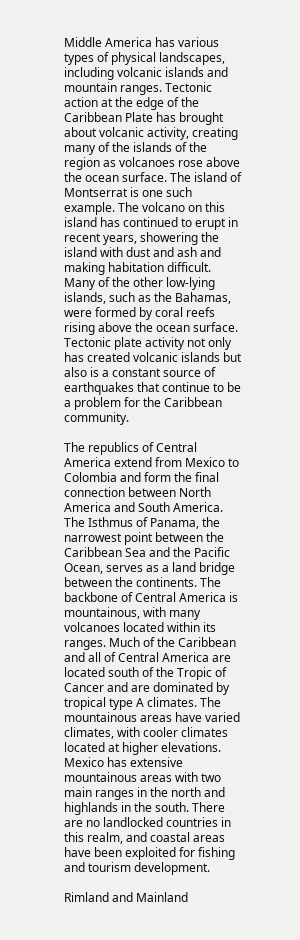Middle America has various types of physical landscapes, including volcanic islands and mountain ranges. Tectonic action at the edge of the Caribbean Plate has brought about volcanic activity, creating many of the islands of the region as volcanoes rose above the ocean surface. The island of Montserrat is one such example. The volcano on this island has continued to erupt in recent years, showering the island with dust and ash and making habitation difficult. Many of the other low-lying islands, such as the Bahamas, were formed by coral reefs rising above the ocean surface. Tectonic plate activity not only has created volcanic islands but also is a constant source of earthquakes that continue to be a problem for the Caribbean community.

The republics of Central America extend from Mexico to Colombia and form the final connection between North America and South America. The Isthmus of Panama, the narrowest point between the Caribbean Sea and the Pacific Ocean, serves as a land bridge between the continents. The backbone of Central America is mountainous, with many volcanoes located within its ranges. Much of the Caribbean and all of Central America are located south of the Tropic of Cancer and are dominated by tropical type A climates. The mountainous areas have varied climates, with cooler climates located at higher elevations. Mexico has extensive mountainous areas with two main ranges in the north and highlands in the south. There are no landlocked countries in this realm, and coastal areas have been exploited for fishing and tourism development.

Rimland and Mainland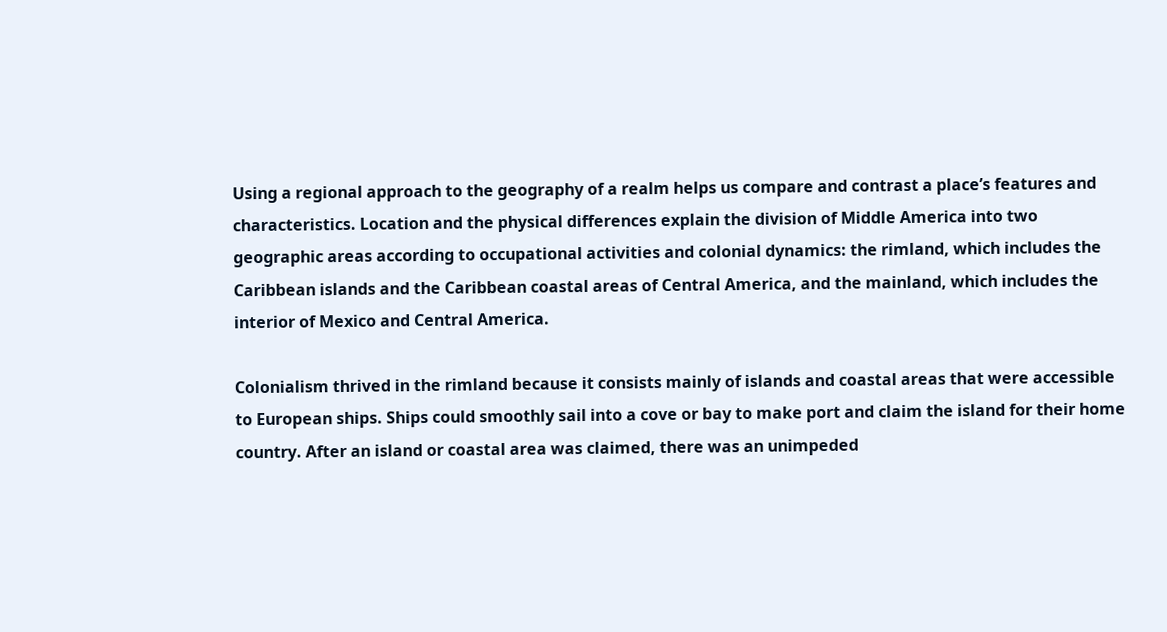Using a regional approach to the geography of a realm helps us compare and contrast a place’s features and characteristics. Location and the physical differences explain the division of Middle America into two geographic areas according to occupational activities and colonial dynamics: the rimland, which includes the Caribbean islands and the Caribbean coastal areas of Central America, and the mainland, which includes the interior of Mexico and Central America.

Colonialism thrived in the rimland because it consists mainly of islands and coastal areas that were accessible to European ships. Ships could smoothly sail into a cove or bay to make port and claim the island for their home country. After an island or coastal area was claimed, there was an unimpeded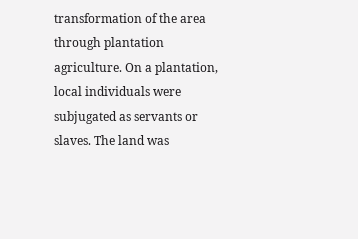transformation of the area through plantation agriculture. On a plantation, local individuals were subjugated as servants or slaves. The land was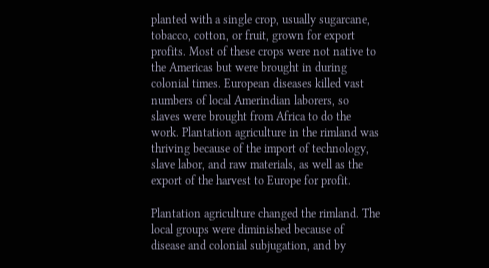planted with a single crop, usually sugarcane, tobacco, cotton, or fruit, grown for export profits. Most of these crops were not native to the Americas but were brought in during colonial times. European diseases killed vast numbers of local Amerindian laborers, so slaves were brought from Africa to do the work. Plantation agriculture in the rimland was thriving because of the import of technology, slave labor, and raw materials, as well as the export of the harvest to Europe for profit.

Plantation agriculture changed the rimland. The local groups were diminished because of disease and colonial subjugation, and by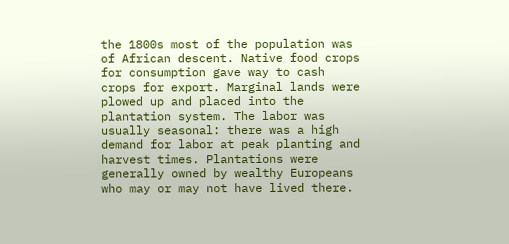the 1800s most of the population was of African descent. Native food crops for consumption gave way to cash crops for export. Marginal lands were plowed up and placed into the plantation system. The labor was usually seasonal: there was a high demand for labor at peak planting and harvest times. Plantations were generally owned by wealthy Europeans who may or may not have lived there.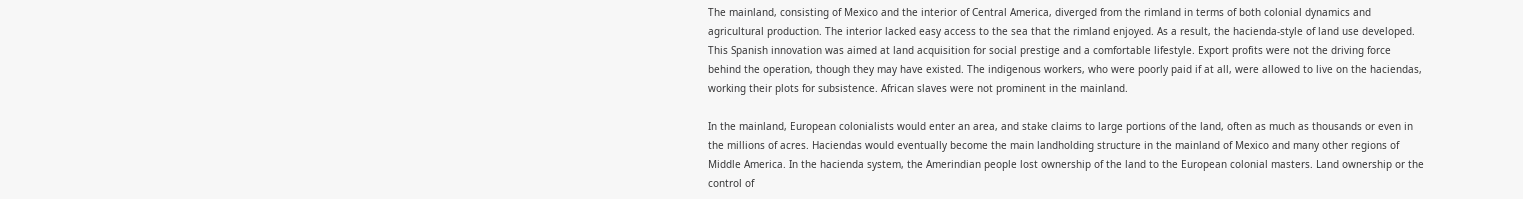The mainland, consisting of Mexico and the interior of Central America, diverged from the rimland in terms of both colonial dynamics and agricultural production. The interior lacked easy access to the sea that the rimland enjoyed. As a result, the hacienda-style of land use developed. This Spanish innovation was aimed at land acquisition for social prestige and a comfortable lifestyle. Export profits were not the driving force behind the operation, though they may have existed. The indigenous workers, who were poorly paid if at all, were allowed to live on the haciendas, working their plots for subsistence. African slaves were not prominent in the mainland.

In the mainland, European colonialists would enter an area, and stake claims to large portions of the land, often as much as thousands or even in the millions of acres. Haciendas would eventually become the main landholding structure in the mainland of Mexico and many other regions of Middle America. In the hacienda system, the Amerindian people lost ownership of the land to the European colonial masters. Land ownership or the control of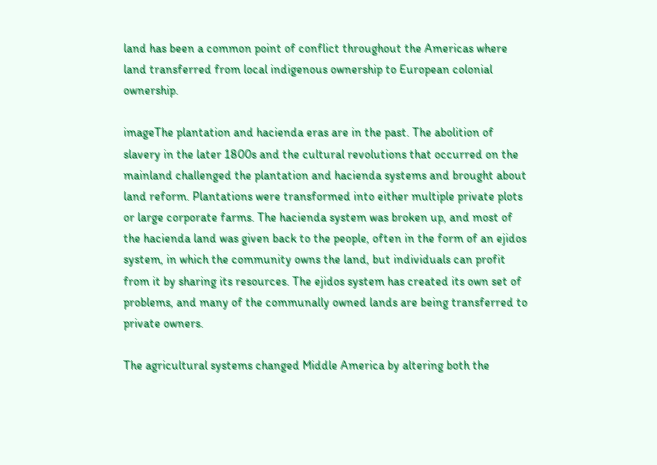land has been a common point of conflict throughout the Americas where land transferred from local indigenous ownership to European colonial ownership.

imageThe plantation and hacienda eras are in the past. The abolition of slavery in the later 1800s and the cultural revolutions that occurred on the mainland challenged the plantation and hacienda systems and brought about land reform. Plantations were transformed into either multiple private plots or large corporate farms. The hacienda system was broken up, and most of the hacienda land was given back to the people, often in the form of an ejidos system, in which the community owns the land, but individuals can profit from it by sharing its resources. The ejidos system has created its own set of problems, and many of the communally owned lands are being transferred to private owners.

The agricultural systems changed Middle America by altering both the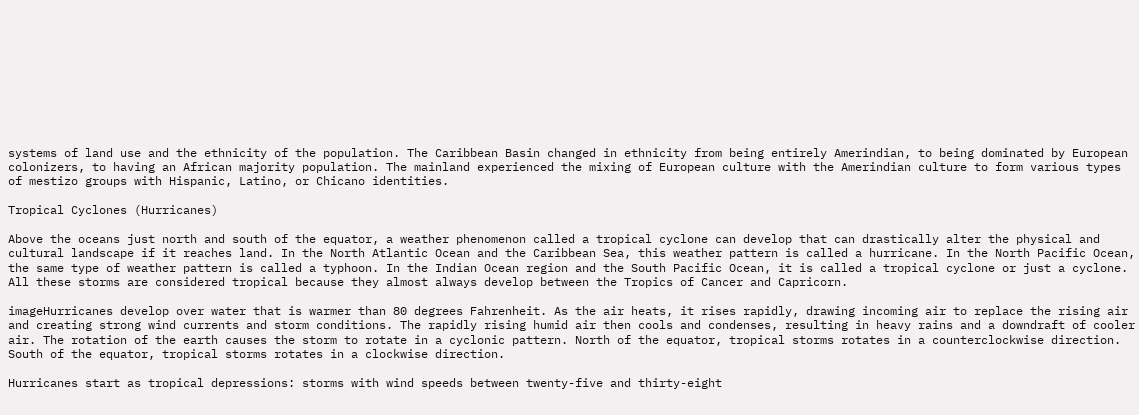systems of land use and the ethnicity of the population. The Caribbean Basin changed in ethnicity from being entirely Amerindian, to being dominated by European colonizers, to having an African majority population. The mainland experienced the mixing of European culture with the Amerindian culture to form various types of mestizo groups with Hispanic, Latino, or Chicano identities.

Tropical Cyclones (Hurricanes)

Above the oceans just north and south of the equator, a weather phenomenon called a tropical cyclone can develop that can drastically alter the physical and cultural landscape if it reaches land. In the North Atlantic Ocean and the Caribbean Sea, this weather pattern is called a hurricane. In the North Pacific Ocean, the same type of weather pattern is called a typhoon. In the Indian Ocean region and the South Pacific Ocean, it is called a tropical cyclone or just a cyclone. All these storms are considered tropical because they almost always develop between the Tropics of Cancer and Capricorn.

imageHurricanes develop over water that is warmer than 80 degrees Fahrenheit. As the air heats, it rises rapidly, drawing incoming air to replace the rising air and creating strong wind currents and storm conditions. The rapidly rising humid air then cools and condenses, resulting in heavy rains and a downdraft of cooler air. The rotation of the earth causes the storm to rotate in a cyclonic pattern. North of the equator, tropical storms rotates in a counterclockwise direction. South of the equator, tropical storms rotates in a clockwise direction.

Hurricanes start as tropical depressions: storms with wind speeds between twenty-five and thirty-eight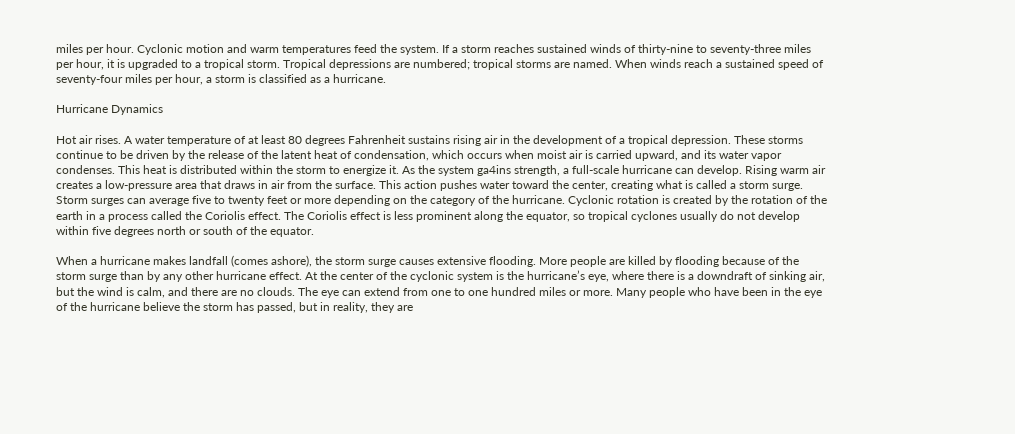miles per hour. Cyclonic motion and warm temperatures feed the system. If a storm reaches sustained winds of thirty-nine to seventy-three miles per hour, it is upgraded to a tropical storm. Tropical depressions are numbered; tropical storms are named. When winds reach a sustained speed of seventy-four miles per hour, a storm is classified as a hurricane.

Hurricane Dynamics

Hot air rises. A water temperature of at least 80 degrees Fahrenheit sustains rising air in the development of a tropical depression. These storms continue to be driven by the release of the latent heat of condensation, which occurs when moist air is carried upward, and its water vapor condenses. This heat is distributed within the storm to energize it. As the system ga4ins strength, a full-scale hurricane can develop. Rising warm air creates a low-pressure area that draws in air from the surface. This action pushes water toward the center, creating what is called a storm surge. Storm surges can average five to twenty feet or more depending on the category of the hurricane. Cyclonic rotation is created by the rotation of the earth in a process called the Coriolis effect. The Coriolis effect is less prominent along the equator, so tropical cyclones usually do not develop within five degrees north or south of the equator.

When a hurricane makes landfall (comes ashore), the storm surge causes extensive flooding. More people are killed by flooding because of the storm surge than by any other hurricane effect. At the center of the cyclonic system is the hurricane’s eye, where there is a downdraft of sinking air, but the wind is calm, and there are no clouds. The eye can extend from one to one hundred miles or more. Many people who have been in the eye of the hurricane believe the storm has passed, but in reality, they are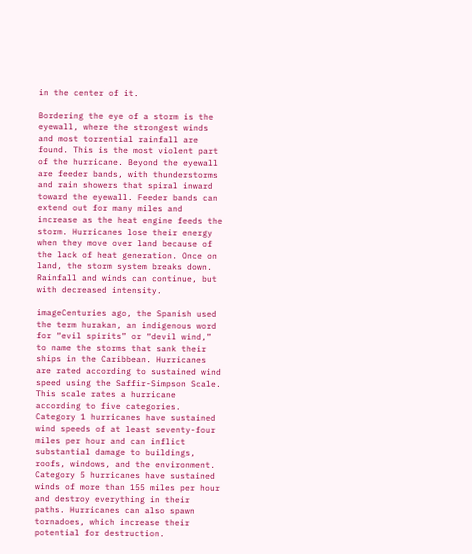in the center of it.

Bordering the eye of a storm is the eyewall, where the strongest winds and most torrential rainfall are found. This is the most violent part of the hurricane. Beyond the eyewall are feeder bands, with thunderstorms and rain showers that spiral inward toward the eyewall. Feeder bands can extend out for many miles and increase as the heat engine feeds the storm. Hurricanes lose their energy when they move over land because of the lack of heat generation. Once on land, the storm system breaks down. Rainfall and winds can continue, but with decreased intensity.

imageCenturies ago, the Spanish used the term hurakan, an indigenous word for “evil spirits” or “devil wind,” to name the storms that sank their ships in the Caribbean. Hurricanes are rated according to sustained wind speed using the Saffir-Simpson Scale. This scale rates a hurricane according to five categories. Category 1 hurricanes have sustained wind speeds of at least seventy-four miles per hour and can inflict substantial damage to buildings, roofs, windows, and the environment. Category 5 hurricanes have sustained winds of more than 155 miles per hour and destroy everything in their paths. Hurricanes can also spawn tornadoes, which increase their potential for destruction.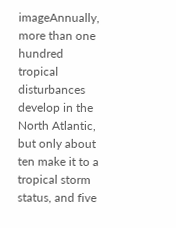imageAnnually, more than one hundred tropical disturbances develop in the North Atlantic, but only about ten make it to a tropical storm status, and five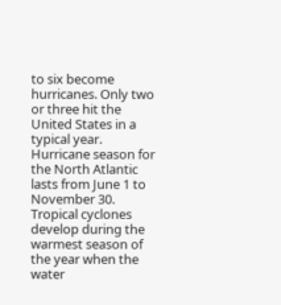to six become hurricanes. Only two or three hit the United States in a typical year. Hurricane season for the North Atlantic lasts from June 1 to November 30. Tropical cyclones develop during the warmest season of the year when the water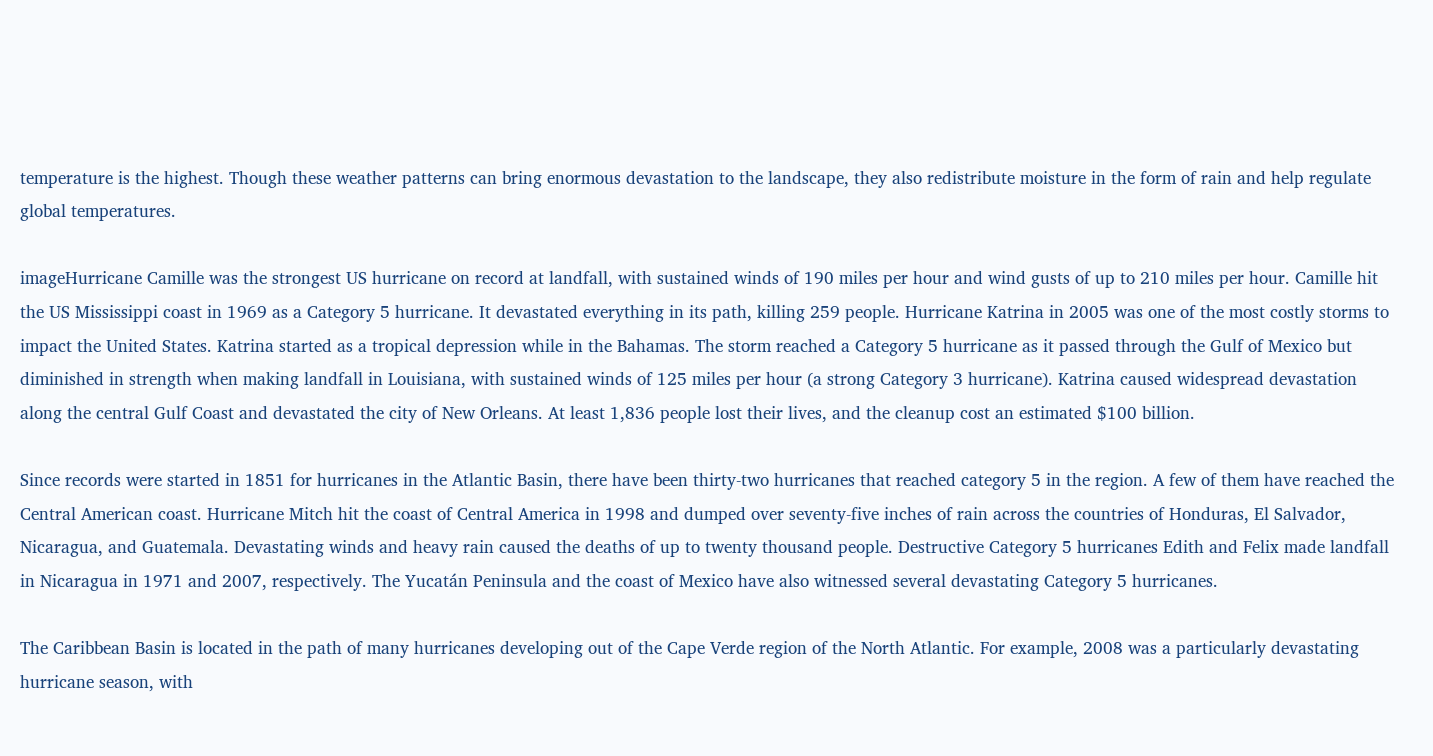temperature is the highest. Though these weather patterns can bring enormous devastation to the landscape, they also redistribute moisture in the form of rain and help regulate global temperatures.

imageHurricane Camille was the strongest US hurricane on record at landfall, with sustained winds of 190 miles per hour and wind gusts of up to 210 miles per hour. Camille hit the US Mississippi coast in 1969 as a Category 5 hurricane. It devastated everything in its path, killing 259 people. Hurricane Katrina in 2005 was one of the most costly storms to impact the United States. Katrina started as a tropical depression while in the Bahamas. The storm reached a Category 5 hurricane as it passed through the Gulf of Mexico but diminished in strength when making landfall in Louisiana, with sustained winds of 125 miles per hour (a strong Category 3 hurricane). Katrina caused widespread devastation along the central Gulf Coast and devastated the city of New Orleans. At least 1,836 people lost their lives, and the cleanup cost an estimated $100 billion.

Since records were started in 1851 for hurricanes in the Atlantic Basin, there have been thirty-two hurricanes that reached category 5 in the region. A few of them have reached the Central American coast. Hurricane Mitch hit the coast of Central America in 1998 and dumped over seventy-five inches of rain across the countries of Honduras, El Salvador, Nicaragua, and Guatemala. Devastating winds and heavy rain caused the deaths of up to twenty thousand people. Destructive Category 5 hurricanes Edith and Felix made landfall in Nicaragua in 1971 and 2007, respectively. The Yucatán Peninsula and the coast of Mexico have also witnessed several devastating Category 5 hurricanes.

The Caribbean Basin is located in the path of many hurricanes developing out of the Cape Verde region of the North Atlantic. For example, 2008 was a particularly devastating hurricane season, with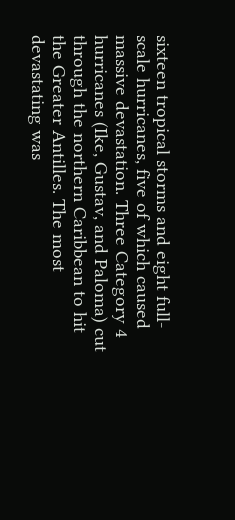sixteen tropical storms and eight full-scale hurricanes, five of which caused massive devastation. Three Category 4 hurricanes (Ike, Gustav, and Paloma) cut through the northern Caribbean to hit the Greater Antilles. The most devastating was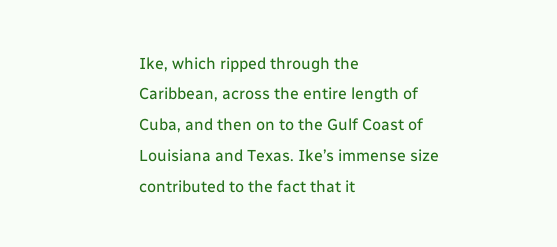Ike, which ripped through the Caribbean, across the entire length of Cuba, and then on to the Gulf Coast of Louisiana and Texas. Ike’s immense size contributed to the fact that it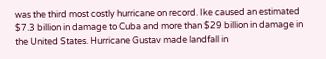was the third most costly hurricane on record. Ike caused an estimated $7.3 billion in damage to Cuba and more than $29 billion in damage in the United States. Hurricane Gustav made landfall in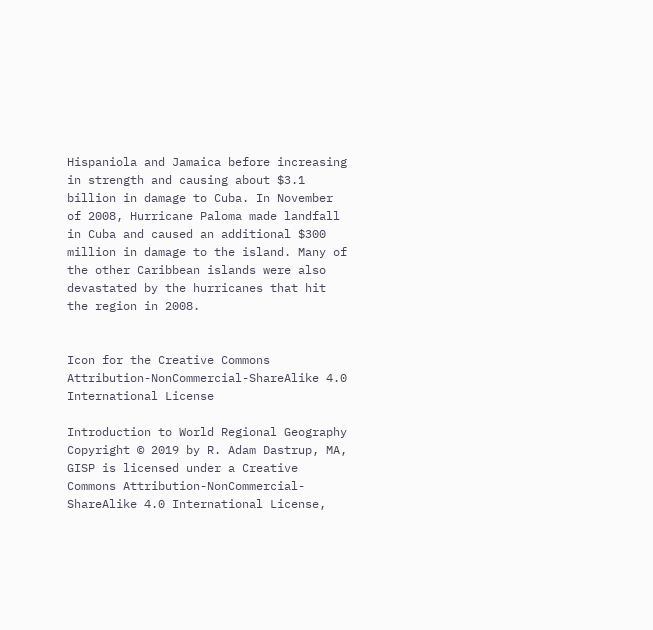Hispaniola and Jamaica before increasing in strength and causing about $3.1 billion in damage to Cuba. In November of 2008, Hurricane Paloma made landfall in Cuba and caused an additional $300 million in damage to the island. Many of the other Caribbean islands were also devastated by the hurricanes that hit the region in 2008.


Icon for the Creative Commons Attribution-NonCommercial-ShareAlike 4.0 International License

Introduction to World Regional Geography Copyright © 2019 by R. Adam Dastrup, MA, GISP is licensed under a Creative Commons Attribution-NonCommercial-ShareAlike 4.0 International License,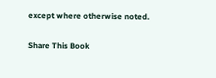except where otherwise noted.

Share This Book